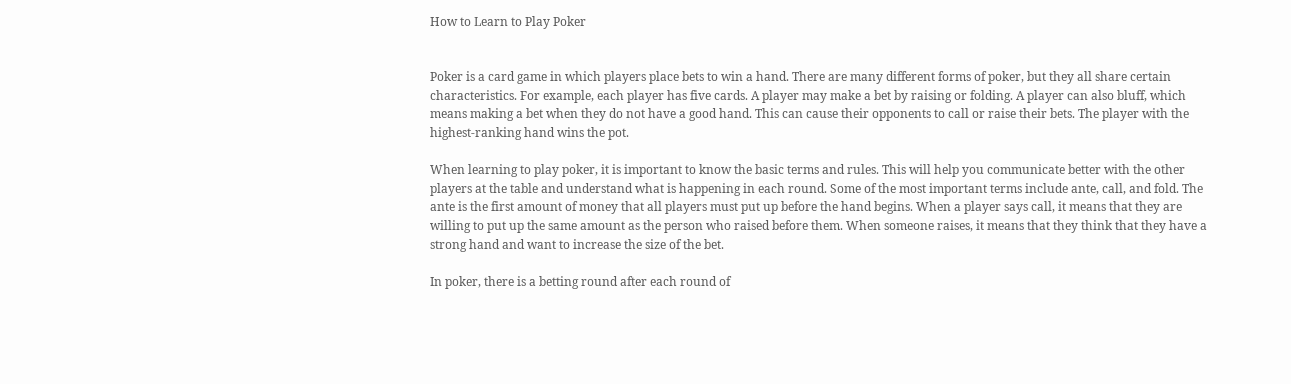How to Learn to Play Poker


Poker is a card game in which players place bets to win a hand. There are many different forms of poker, but they all share certain characteristics. For example, each player has five cards. A player may make a bet by raising or folding. A player can also bluff, which means making a bet when they do not have a good hand. This can cause their opponents to call or raise their bets. The player with the highest-ranking hand wins the pot.

When learning to play poker, it is important to know the basic terms and rules. This will help you communicate better with the other players at the table and understand what is happening in each round. Some of the most important terms include ante, call, and fold. The ante is the first amount of money that all players must put up before the hand begins. When a player says call, it means that they are willing to put up the same amount as the person who raised before them. When someone raises, it means that they think that they have a strong hand and want to increase the size of the bet.

In poker, there is a betting round after each round of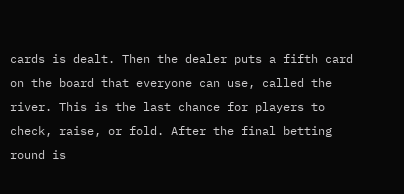cards is dealt. Then the dealer puts a fifth card on the board that everyone can use, called the river. This is the last chance for players to check, raise, or fold. After the final betting round is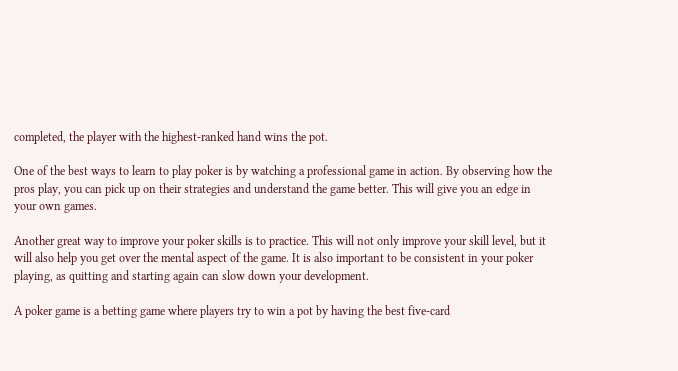completed, the player with the highest-ranked hand wins the pot.

One of the best ways to learn to play poker is by watching a professional game in action. By observing how the pros play, you can pick up on their strategies and understand the game better. This will give you an edge in your own games.

Another great way to improve your poker skills is to practice. This will not only improve your skill level, but it will also help you get over the mental aspect of the game. It is also important to be consistent in your poker playing, as quitting and starting again can slow down your development.

A poker game is a betting game where players try to win a pot by having the best five-card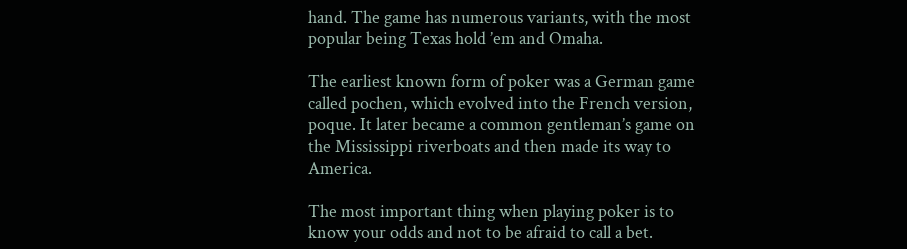hand. The game has numerous variants, with the most popular being Texas hold ’em and Omaha.

The earliest known form of poker was a German game called pochen, which evolved into the French version, poque. It later became a common gentleman’s game on the Mississippi riverboats and then made its way to America.

The most important thing when playing poker is to know your odds and not to be afraid to call a bet.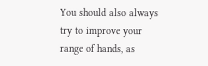You should also always try to improve your range of hands, as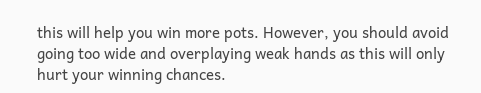this will help you win more pots. However, you should avoid going too wide and overplaying weak hands as this will only hurt your winning chances.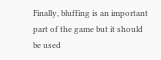Finally, bluffing is an important part of the game but it should be used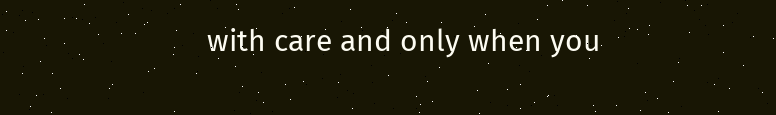with care and only when you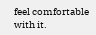feel comfortable with it.